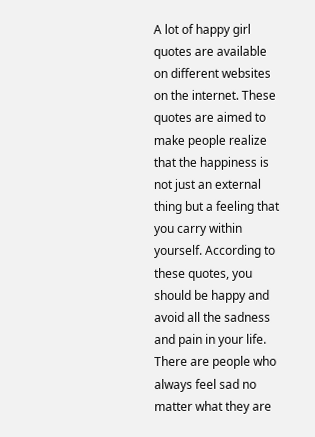A lot of happy girl quotes are available on different websites on the internet. These quotes are aimed to make people realize that the happiness is not just an external thing but a feeling that you carry within yourself. According to these quotes, you should be happy and avoid all the sadness and pain in your life. There are people who always feel sad no matter what they are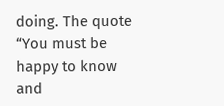doing. The quote “You must be happy to know and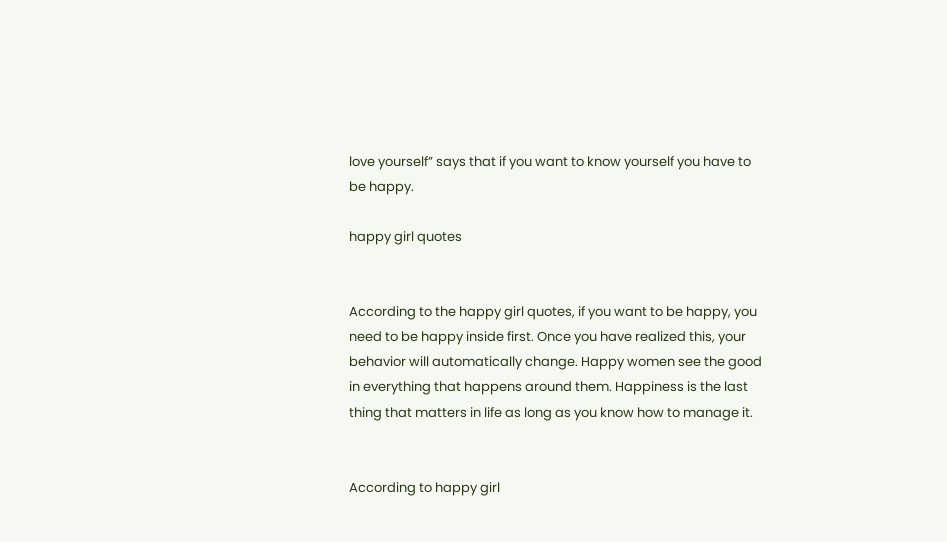love yourself” says that if you want to know yourself you have to be happy.

happy girl quotes


According to the happy girl quotes, if you want to be happy, you need to be happy inside first. Once you have realized this, your behavior will automatically change. Happy women see the good in everything that happens around them. Happiness is the last thing that matters in life as long as you know how to manage it.


According to happy girl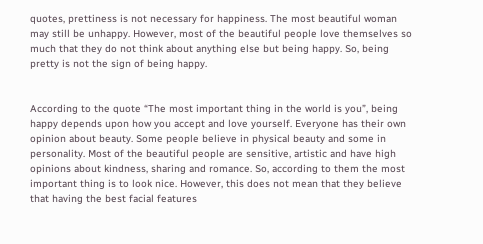quotes, prettiness is not necessary for happiness. The most beautiful woman may still be unhappy. However, most of the beautiful people love themselves so much that they do not think about anything else but being happy. So, being pretty is not the sign of being happy.


According to the quote “The most important thing in the world is you”, being happy depends upon how you accept and love yourself. Everyone has their own opinion about beauty. Some people believe in physical beauty and some in personality. Most of the beautiful people are sensitive, artistic and have high opinions about kindness, sharing and romance. So, according to them the most important thing is to look nice. However, this does not mean that they believe that having the best facial features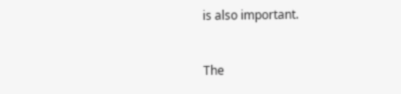is also important.


The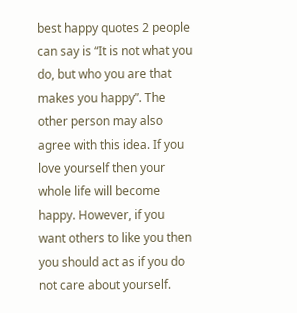best happy quotes 2 people can say is “It is not what you do, but who you are that makes you happy”. The other person may also agree with this idea. If you love yourself then your whole life will become happy. However, if you want others to like you then you should act as if you do not care about yourself.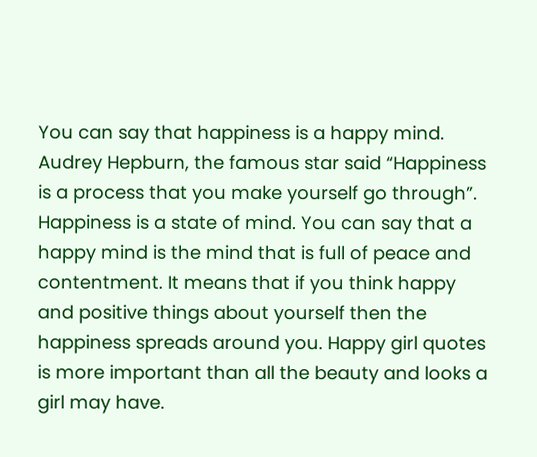You can say that happiness is a happy mind. Audrey Hepburn, the famous star said “Happiness is a process that you make yourself go through”. Happiness is a state of mind. You can say that a happy mind is the mind that is full of peace and contentment. It means that if you think happy and positive things about yourself then the happiness spreads around you. Happy girl quotes is more important than all the beauty and looks a girl may have.